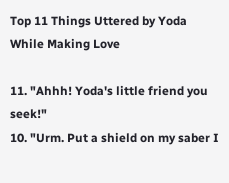Top 11 Things Uttered by Yoda While Making Love

11. "Ahhh! Yoda's little friend you seek!"
10. "Urm. Put a shield on my saber I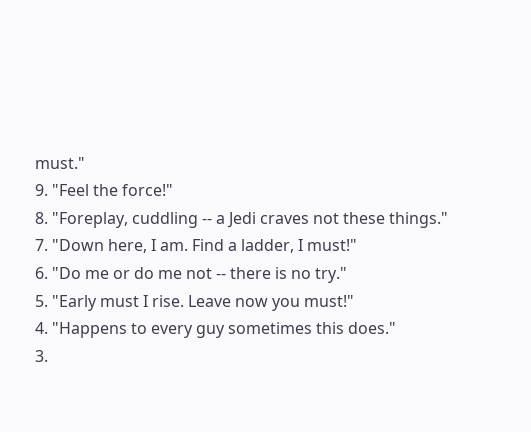must."
9. "Feel the force!"
8. "Foreplay, cuddling -- a Jedi craves not these things."
7. "Down here, I am. Find a ladder, I must!"
6. "Do me or do me not -- there is no try."
5. "Early must I rise. Leave now you must!"
4. "Happens to every guy sometimes this does."
3.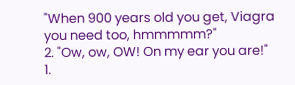"When 900 years old you get, Viagra you need too, hmmmmm?"
2. "Ow, ow, OW! On my ear you are!"
1.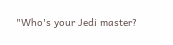"Who's your Jedi master?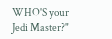WHO'S your Jedi Master?"